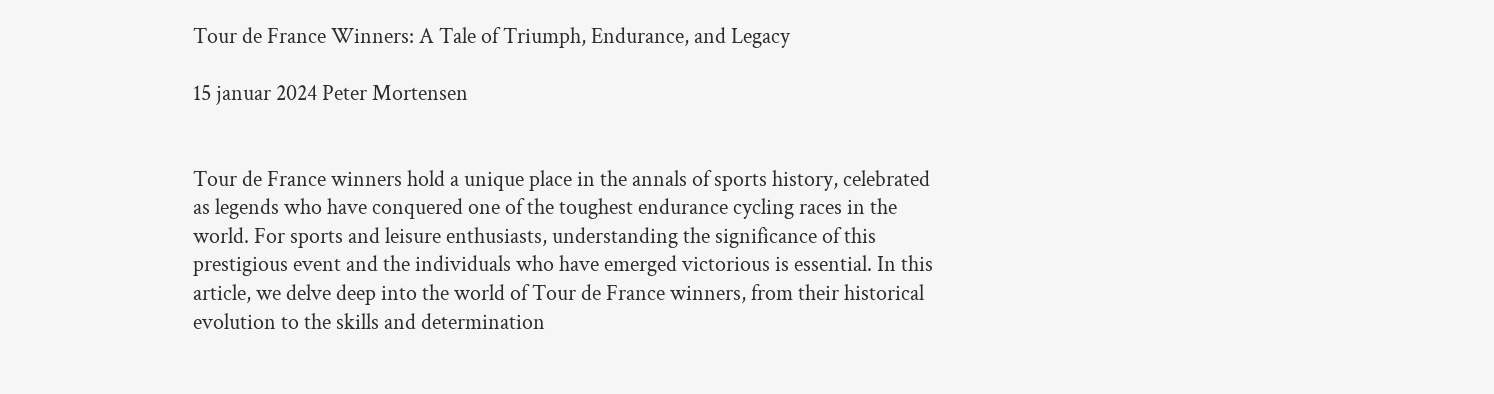Tour de France Winners: A Tale of Triumph, Endurance, and Legacy

15 januar 2024 Peter Mortensen


Tour de France winners hold a unique place in the annals of sports history, celebrated as legends who have conquered one of the toughest endurance cycling races in the world. For sports and leisure enthusiasts, understanding the significance of this prestigious event and the individuals who have emerged victorious is essential. In this article, we delve deep into the world of Tour de France winners, from their historical evolution to the skills and determination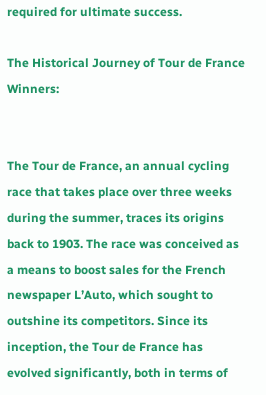required for ultimate success.

The Historical Journey of Tour de France Winners:


The Tour de France, an annual cycling race that takes place over three weeks during the summer, traces its origins back to 1903. The race was conceived as a means to boost sales for the French newspaper L’Auto, which sought to outshine its competitors. Since its inception, the Tour de France has evolved significantly, both in terms of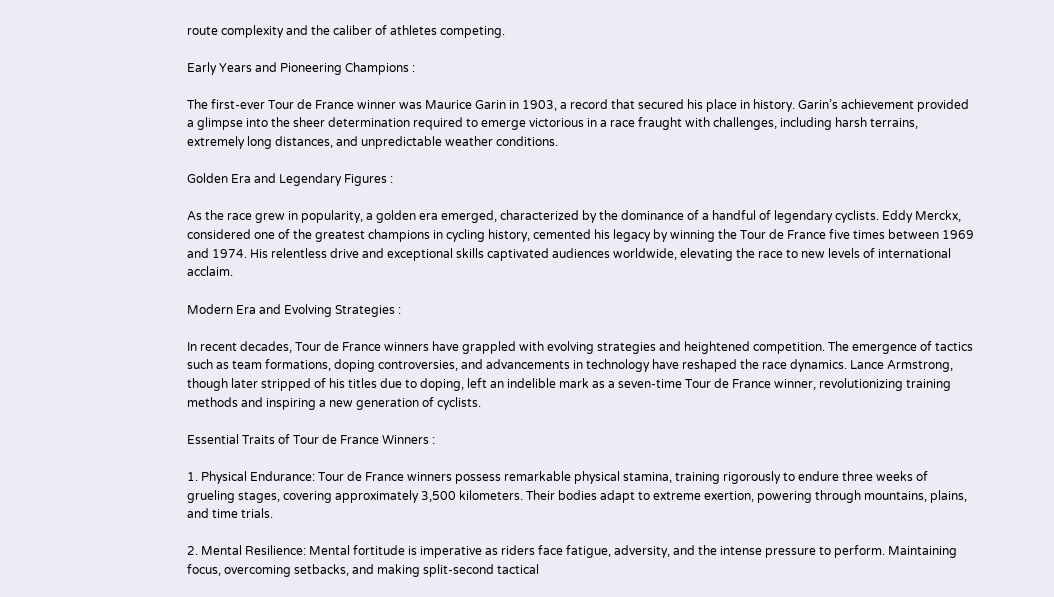route complexity and the caliber of athletes competing.

Early Years and Pioneering Champions :

The first-ever Tour de France winner was Maurice Garin in 1903, a record that secured his place in history. Garin’s achievement provided a glimpse into the sheer determination required to emerge victorious in a race fraught with challenges, including harsh terrains, extremely long distances, and unpredictable weather conditions.

Golden Era and Legendary Figures :

As the race grew in popularity, a golden era emerged, characterized by the dominance of a handful of legendary cyclists. Eddy Merckx, considered one of the greatest champions in cycling history, cemented his legacy by winning the Tour de France five times between 1969 and 1974. His relentless drive and exceptional skills captivated audiences worldwide, elevating the race to new levels of international acclaim.

Modern Era and Evolving Strategies :

In recent decades, Tour de France winners have grappled with evolving strategies and heightened competition. The emergence of tactics such as team formations, doping controversies, and advancements in technology have reshaped the race dynamics. Lance Armstrong, though later stripped of his titles due to doping, left an indelible mark as a seven-time Tour de France winner, revolutionizing training methods and inspiring a new generation of cyclists.

Essential Traits of Tour de France Winners :

1. Physical Endurance: Tour de France winners possess remarkable physical stamina, training rigorously to endure three weeks of grueling stages, covering approximately 3,500 kilometers. Their bodies adapt to extreme exertion, powering through mountains, plains, and time trials.

2. Mental Resilience: Mental fortitude is imperative as riders face fatigue, adversity, and the intense pressure to perform. Maintaining focus, overcoming setbacks, and making split-second tactical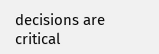decisions are critical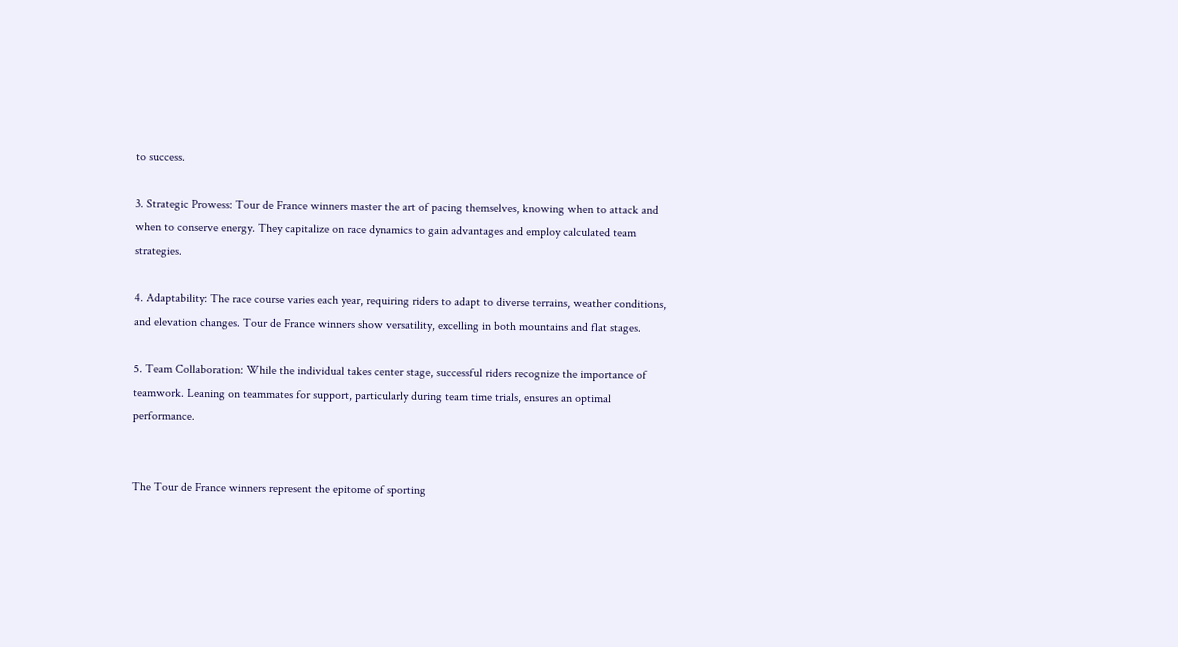to success.

3. Strategic Prowess: Tour de France winners master the art of pacing themselves, knowing when to attack and when to conserve energy. They capitalize on race dynamics to gain advantages and employ calculated team strategies.

4. Adaptability: The race course varies each year, requiring riders to adapt to diverse terrains, weather conditions, and elevation changes. Tour de France winners show versatility, excelling in both mountains and flat stages.

5. Team Collaboration: While the individual takes center stage, successful riders recognize the importance of teamwork. Leaning on teammates for support, particularly during team time trials, ensures an optimal performance.


The Tour de France winners represent the epitome of sporting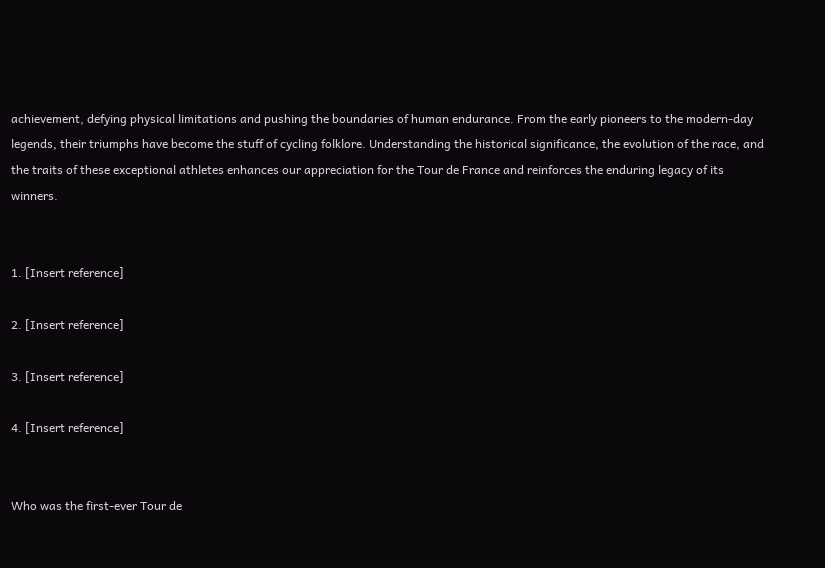achievement, defying physical limitations and pushing the boundaries of human endurance. From the early pioneers to the modern-day legends, their triumphs have become the stuff of cycling folklore. Understanding the historical significance, the evolution of the race, and the traits of these exceptional athletes enhances our appreciation for the Tour de France and reinforces the enduring legacy of its winners.


1. [Insert reference]

2. [Insert reference]

3. [Insert reference]

4. [Insert reference]


Who was the first-ever Tour de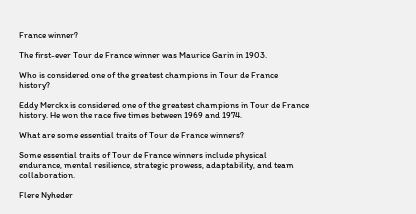France winner?

The first-ever Tour de France winner was Maurice Garin in 1903.

Who is considered one of the greatest champions in Tour de France history?

Eddy Merckx is considered one of the greatest champions in Tour de France history. He won the race five times between 1969 and 1974.

What are some essential traits of Tour de France winners?

Some essential traits of Tour de France winners include physical endurance, mental resilience, strategic prowess, adaptability, and team collaboration.

Flere Nyheder